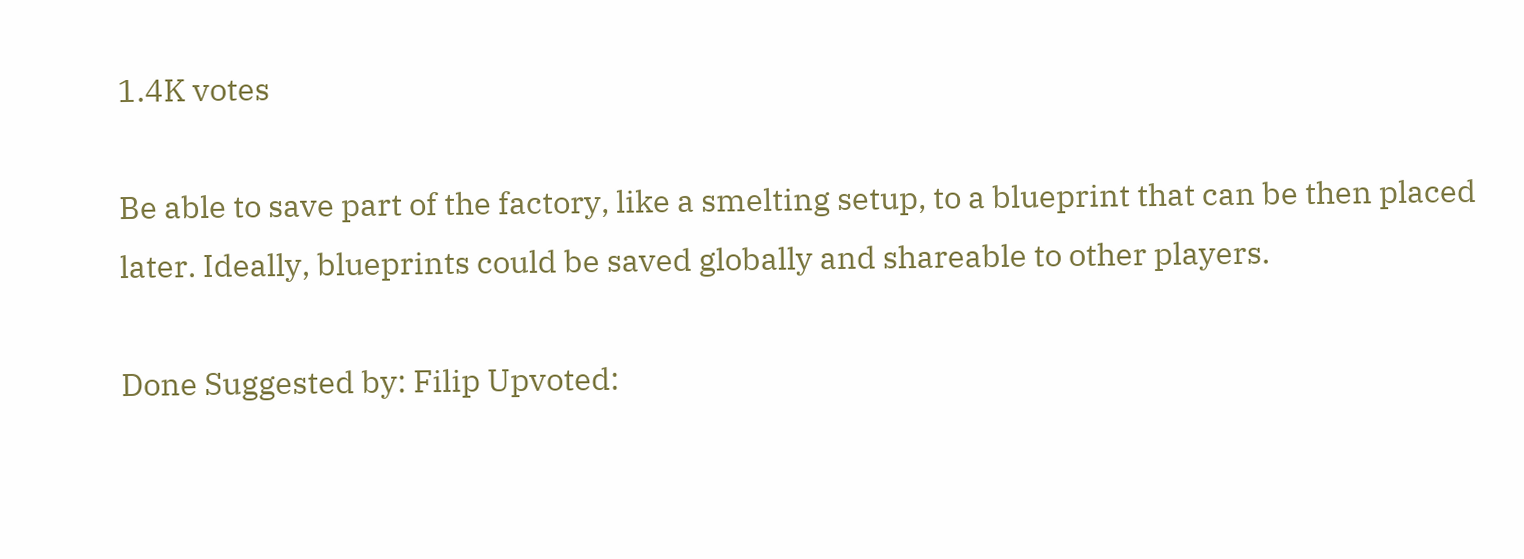1.4K votes

Be able to save part of the factory, like a smelting setup, to a blueprint that can be then placed later. Ideally, blueprints could be saved globally and shareable to other players.

Done Suggested by: Filip Upvoted: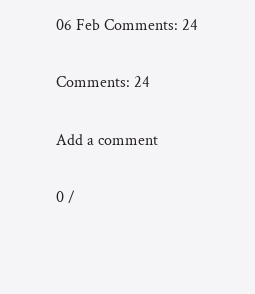06 Feb Comments: 24

Comments: 24

Add a comment

0 /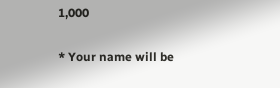1,000

* Your name will be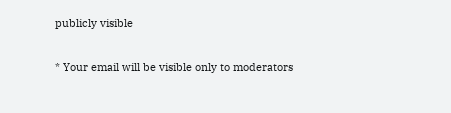publicly visible

* Your email will be visible only to moderators